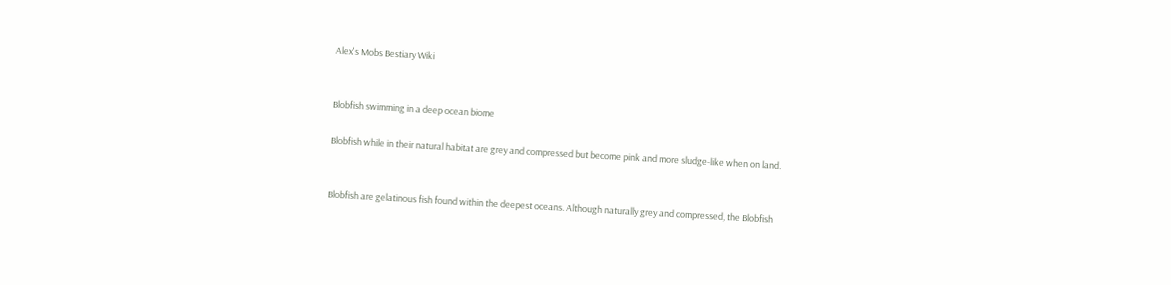Alex's Mobs Bestiary Wiki


Blobfish swimming in a deep ocean biome

Blobfish while in their natural habitat are grey and compressed but become pink and more sludge-like when on land.


Blobfish are gelatinous fish found within the deepest oceans. Although naturally grey and compressed, the Blobfish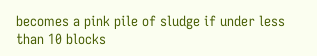becomes a pink pile of sludge if under less than 10 blocks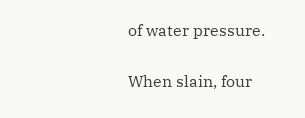of water pressure.

When slain, four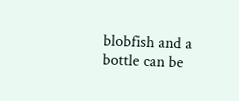blobfish and a bottle can be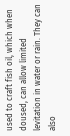used to craft fish oil, which when doused, can allow limited levitation in water or rain. They can also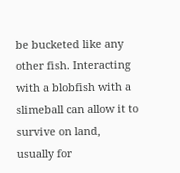be bucketed like any other fish. Interacting with a blobfish with a slimeball can allow it to survive on land, usually for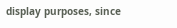display purposes, since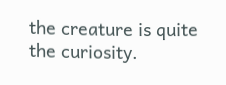the creature is quite the curiosity.